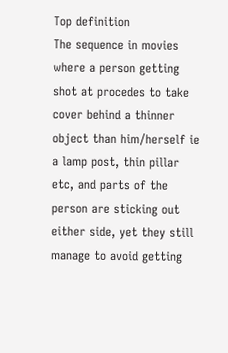Top definition
The sequence in movies where a person getting shot at procedes to take cover behind a thinner object than him/herself ie a lamp post, thin pillar etc, and parts of the person are sticking out either side, yet they still manage to avoid getting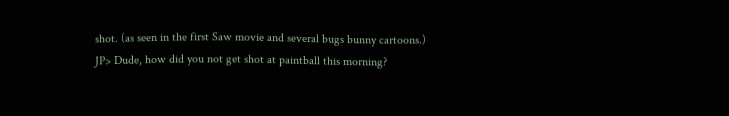shot. (as seen in the first Saw movie and several bugs bunny cartoons.)
JP> Dude, how did you not get shot at paintball this morning?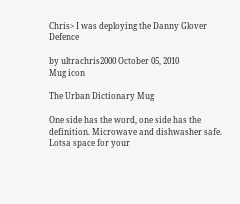Chris> I was deploying the Danny Glover Defence

by ultrachris2000 October 05, 2010
Mug icon

The Urban Dictionary Mug

One side has the word, one side has the definition. Microwave and dishwasher safe. Lotsa space for your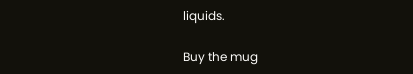liquids.

Buy the mug